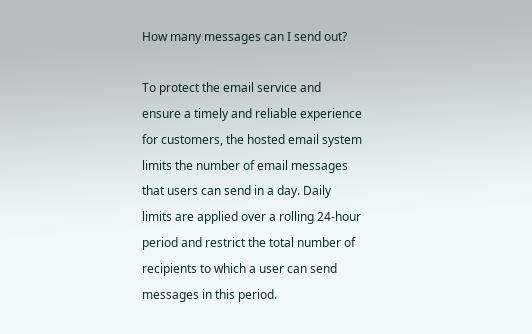How many messages can I send out?

To protect the email service and ensure a timely and reliable experience for customers, the hosted email system limits the number of email messages that users can send in a day. Daily limits are applied over a rolling 24-hour period and restrict the total number of recipients to which a user can send messages in this period.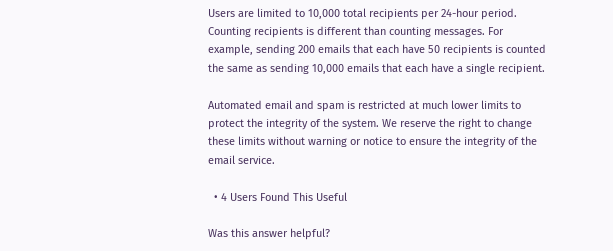Users are limited to 10,000 total recipients per 24-hour period. Counting recipients is different than counting messages. For example, sending 200 emails that each have 50 recipients is counted the same as sending 10,000 emails that each have a single recipient.

Automated email and spam is restricted at much lower limits to protect the integrity of the system. We reserve the right to change these limits without warning or notice to ensure the integrity of the email service.

  • 4 Users Found This Useful

Was this answer helpful?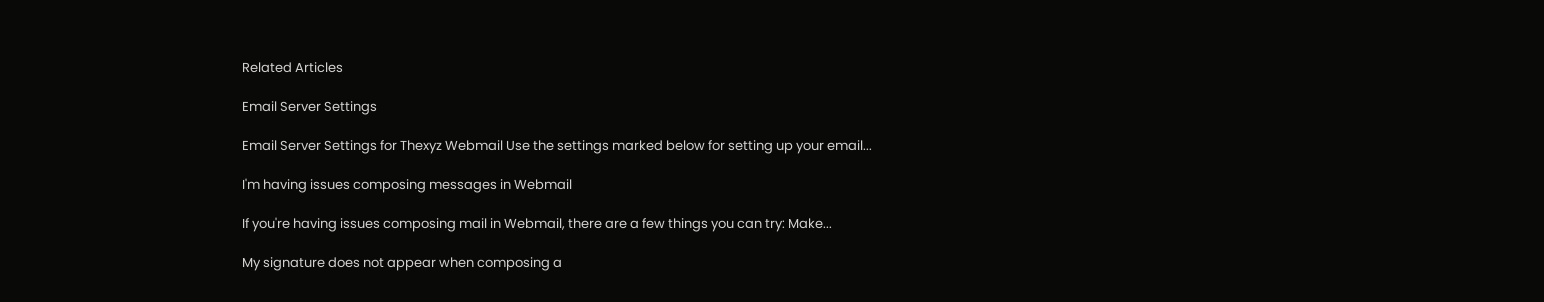Related Articles

Email Server Settings

Email Server Settings for Thexyz Webmail Use the settings marked below for setting up your email...

I'm having issues composing messages in Webmail

If you're having issues composing mail in Webmail, there are a few things you can try: Make...

My signature does not appear when composing a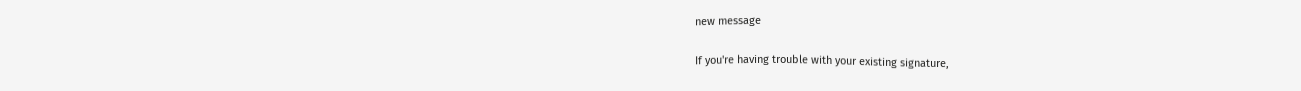new message

If you're having trouble with your existing signature,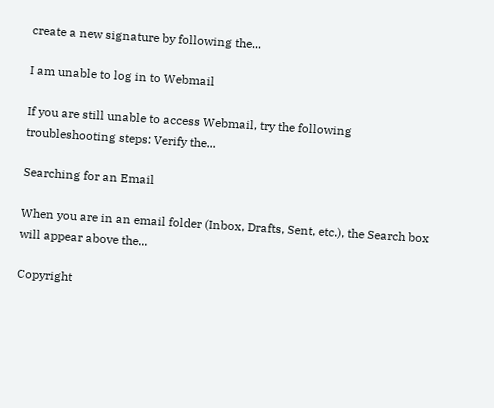create a new signature by following the...

I am unable to log in to Webmail

If you are still unable to access Webmail, try the following troubleshooting steps: Verify the...

Searching for an Email

When you are in an email folder (Inbox, Drafts, Sent, etc.), the Search box will appear above the...

Copyright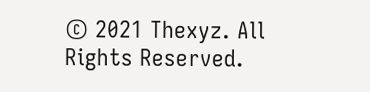© 2021 Thexyz. All Rights Reserved.